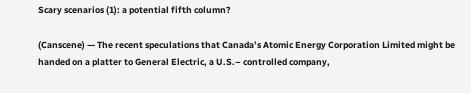Scary scenarios (1): a potential fifth column?

(Canscene) — The recent speculations that Canada’s Atomic Energy Corporation Limited might be handed on a platter to General Electric, a U.S.– controlled company,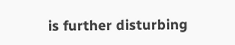is further disturbing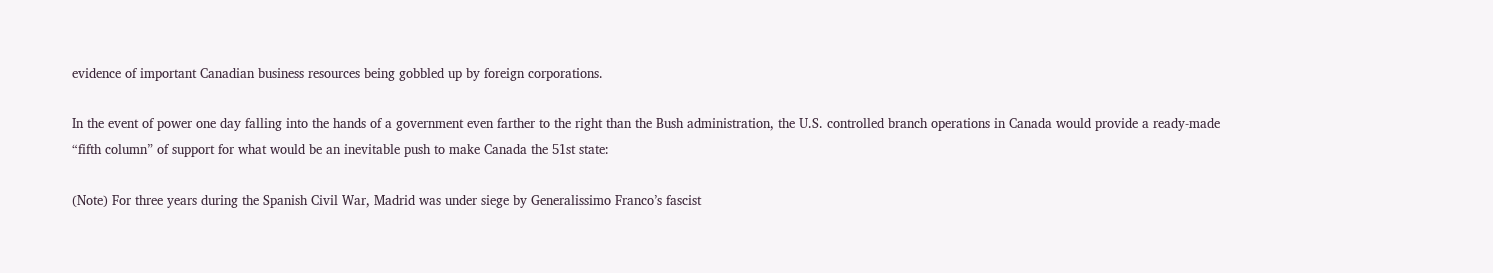evidence of important Canadian business resources being gobbled up by foreign corporations.

In the event of power one day falling into the hands of a government even farther to the right than the Bush administration, the U.S. controlled branch operations in Canada would provide a ready-made “fifth column” of support for what would be an inevitable push to make Canada the 51st state:

(Note) For three years during the Spanish Civil War, Madrid was under siege by Generalissimo Franco’s fascist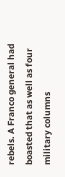rebels. A Franco general had boasted that as well as four military columns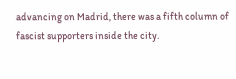advancing on Madrid, there was a fifth column of fascist supporters inside the city.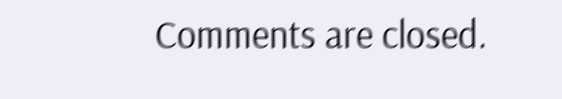Comments are closed.